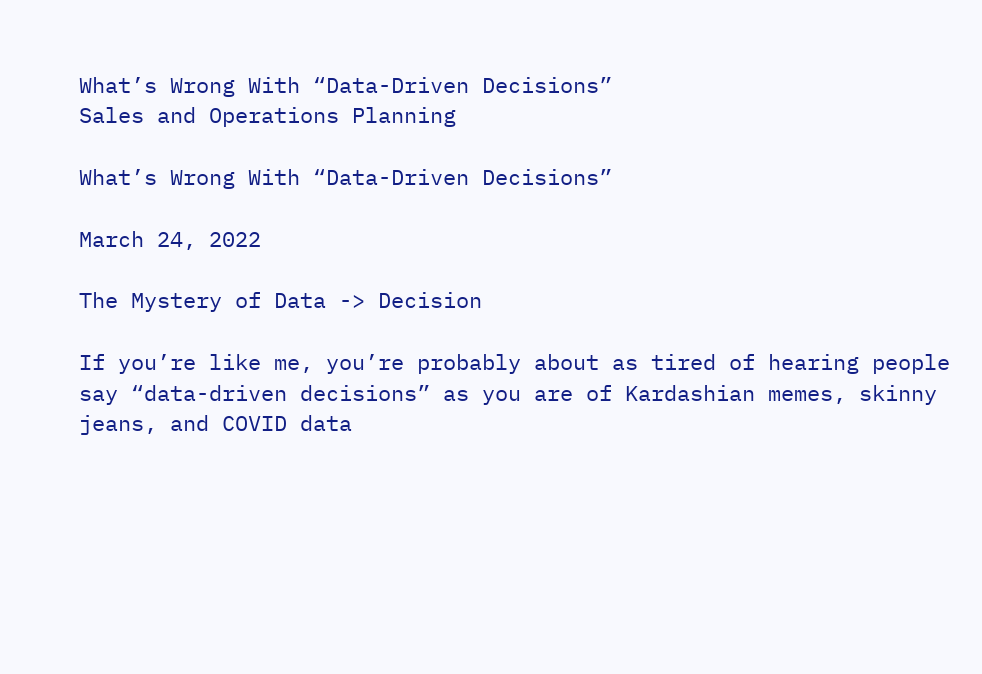What’s Wrong With “Data-Driven Decisions”
Sales and Operations Planning

What’s Wrong With “Data-Driven Decisions”

March 24, 2022

The Mystery of Data -> Decision

If you’re like me, you’re probably about as tired of hearing people say “data-driven decisions” as you are of Kardashian memes, skinny jeans, and COVID data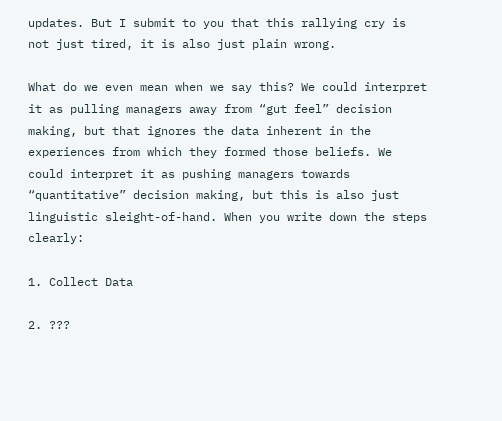updates. But I submit to you that this rallying cry is not just tired, it is also just plain wrong.

What do we even mean when we say this? We could interpret it as pulling managers away from “gut feel” decision making, but that ignores the data inherent in the experiences from which they formed those beliefs. We could interpret it as pushing managers towards “quantitative” decision making, but this is also just linguistic sleight-of-hand. When you write down the steps clearly:

1. Collect Data

2. ???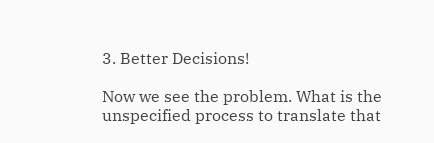3. Better Decisions!

Now we see the problem. What is the unspecified process to translate that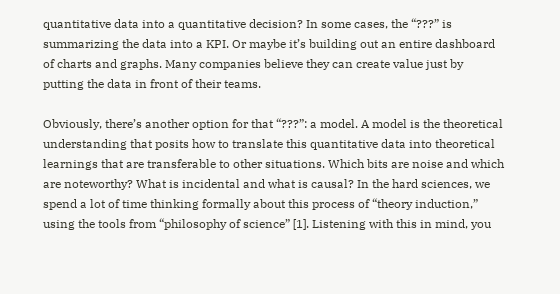quantitative data into a quantitative decision? In some cases, the “???” is summarizing the data into a KPI. Or maybe it’s building out an entire dashboard of charts and graphs. Many companies believe they can create value just by putting the data in front of their teams.

Obviously, there’s another option for that “???”: a model. A model is the theoretical understanding that posits how to translate this quantitative data into theoretical learnings that are transferable to other situations. Which bits are noise and which are noteworthy? What is incidental and what is causal? In the hard sciences, we spend a lot of time thinking formally about this process of “theory induction,” using the tools from “philosophy of science” [1]. Listening with this in mind, you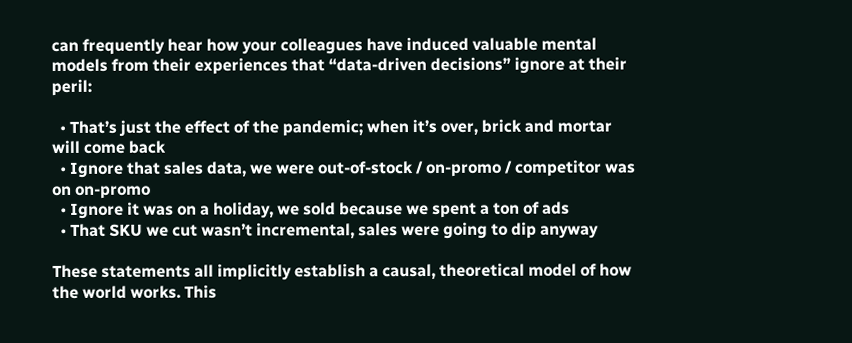can frequently hear how your colleagues have induced valuable mental models from their experiences that “data-driven decisions” ignore at their peril:

  • That’s just the effect of the pandemic; when it’s over, brick and mortar will come back
  • Ignore that sales data, we were out-of-stock / on-promo / competitor was on on-promo
  • Ignore it was on a holiday, we sold because we spent a ton of ads
  • That SKU we cut wasn’t incremental, sales were going to dip anyway

These statements all implicitly establish a causal, theoretical model of how the world works. This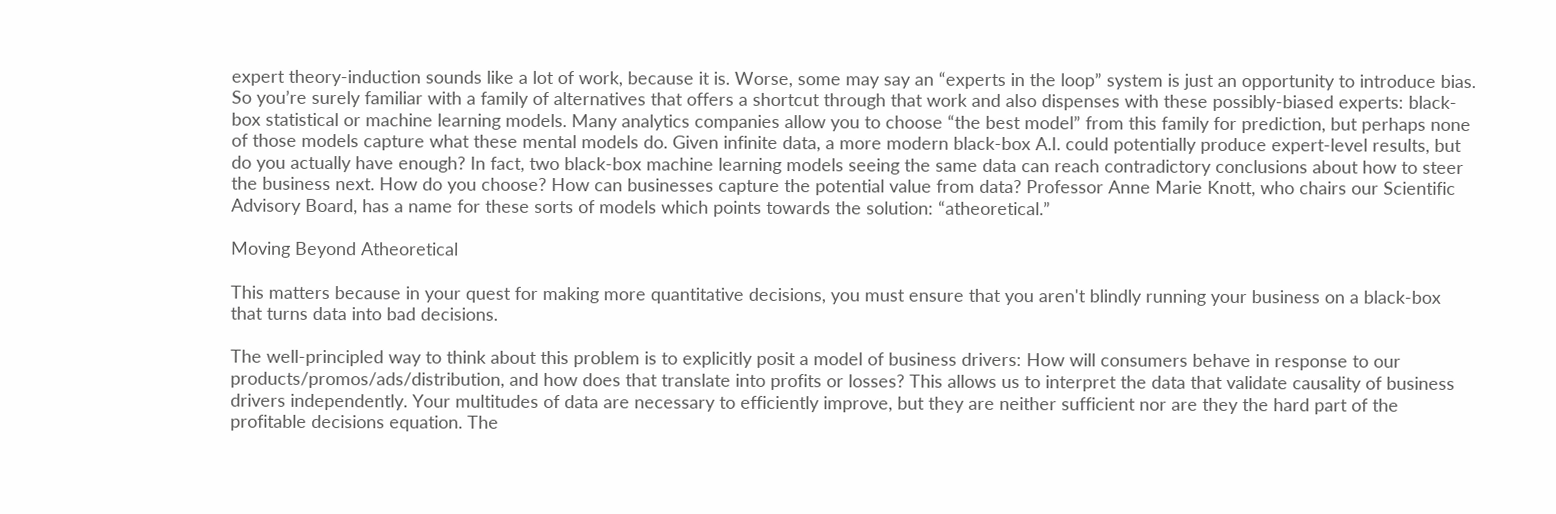expert theory-induction sounds like a lot of work, because it is. Worse, some may say an “experts in the loop” system is just an opportunity to introduce bias. So you’re surely familiar with a family of alternatives that offers a shortcut through that work and also dispenses with these possibly-biased experts: black-box statistical or machine learning models. Many analytics companies allow you to choose “the best model” from this family for prediction, but perhaps none of those models capture what these mental models do. Given infinite data, a more modern black-box A.I. could potentially produce expert-level results, but do you actually have enough? In fact, two black-box machine learning models seeing the same data can reach contradictory conclusions about how to steer the business next. How do you choose? How can businesses capture the potential value from data? Professor Anne Marie Knott, who chairs our Scientific Advisory Board, has a name for these sorts of models which points towards the solution: “atheoretical.”

Moving Beyond Atheoretical

This matters because in your quest for making more quantitative decisions, you must ensure that you aren't blindly running your business on a black-box that turns data into bad decisions.

The well-principled way to think about this problem is to explicitly posit a model of business drivers: How will consumers behave in response to our products/promos/ads/distribution, and how does that translate into profits or losses? This allows us to interpret the data that validate causality of business drivers independently. Your multitudes of data are necessary to efficiently improve, but they are neither sufficient nor are they the hard part of the profitable decisions equation. The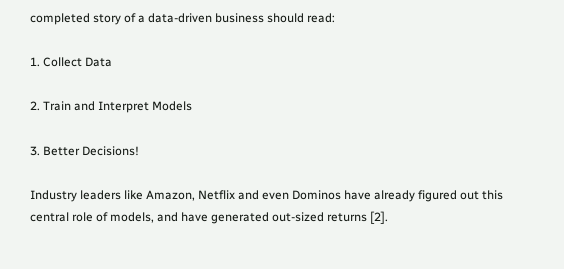completed story of a data-driven business should read:

1. Collect Data

2. Train and Interpret Models

3. Better Decisions!

Industry leaders like Amazon, Netflix and even Dominos have already figured out this central role of models, and have generated out-sized returns [2].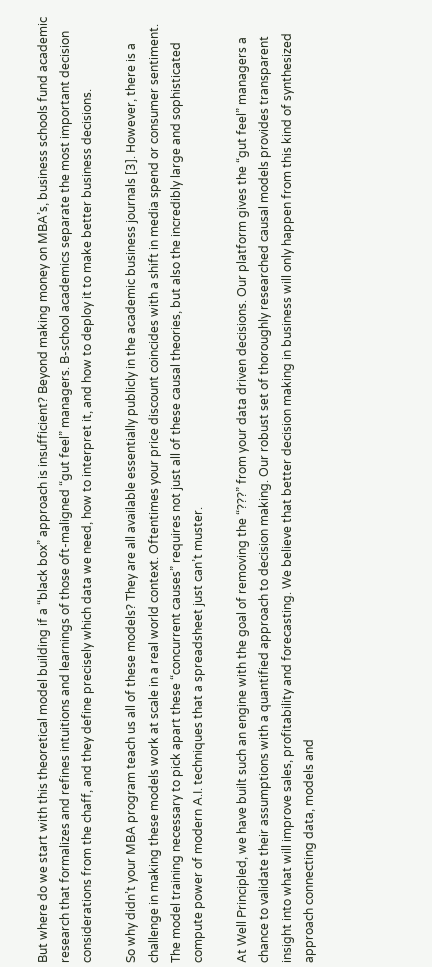But where do we start with this theoretical model building if a “black box” approach is insufficient? Beyond making money on MBA’s, business schools fund academic research that formalizes and refines intuitions and learnings of those oft-maligned “gut feel” managers. B-school academics separate the most important decision considerations from the chaff, and they define precisely which data we need, how to interpret it, and how to deploy it to make better business decisions.

So why didn’t your MBA program teach us all of these models? They are all available essentially publicly in the academic business journals [3]. However, there is a challenge in making these models work at scale in a real world context. Oftentimes your price discount coincides with a shift in media spend or consumer sentiment. The model training necessary to pick apart these “concurrent causes” requires not just all of these causal theories, but also the incredibly large and sophisticated compute power of modern A.I. techniques that a spreadsheet just can’t muster.

At Well Principled, we have built such an engine with the goal of removing the “???” from your data driven decisions. Our platform gives the “gut feel” managers a chance to validate their assumptions with a quantified approach to decision making. Our robust set of thoroughly researched causal models provides transparent insight into what will improve sales, profitability and forecasting. We believe that better decision making in business will only happen from this kind of synthesized approach connecting data, models and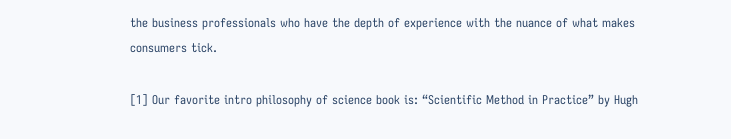the business professionals who have the depth of experience with the nuance of what makes consumers tick.

[1] Our favorite intro philosophy of science book is: “Scientific Method in Practice” by Hugh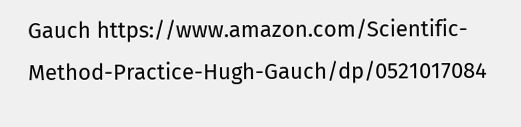Gauch https://www.amazon.com/Scientific-Method-Practice-Hugh-Gauch/dp/0521017084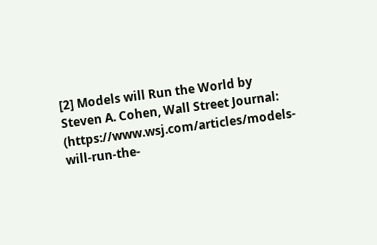[2] Models will Run the World by Steven A. Cohen, Wall Street Journal: (https://www.wsj.com/articles/models-will-run-the-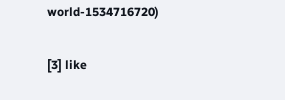world-1534716720)

[3] like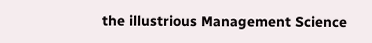the illustrious Management Science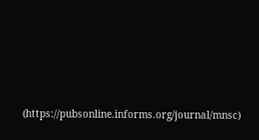(https://pubsonline.informs.org/journal/mnsc)